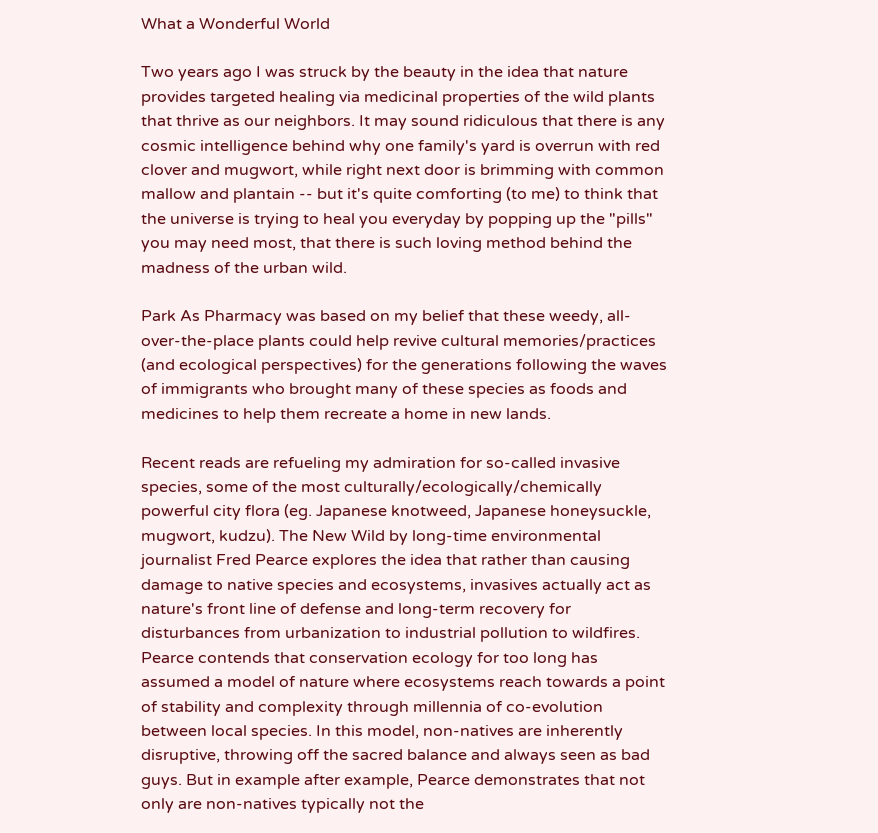What a Wonderful World

Two years ago I was struck by the beauty in the idea that nature provides targeted healing via medicinal properties of the wild plants that thrive as our neighbors. It may sound ridiculous that there is any cosmic intelligence behind why one family's yard is overrun with red clover and mugwort, while right next door is brimming with common mallow and plantain -- but it's quite comforting (to me) to think that the universe is trying to heal you everyday by popping up the "pills" you may need most, that there is such loving method behind the madness of the urban wild.

Park As Pharmacy was based on my belief that these weedy, all-over-the-place plants could help revive cultural memories/practices (and ecological perspectives) for the generations following the waves of immigrants who brought many of these species as foods and medicines to help them recreate a home in new lands.

Recent reads are refueling my admiration for so-called invasive species, some of the most culturally/ecologically/chemically powerful city flora (eg. Japanese knotweed, Japanese honeysuckle, mugwort, kudzu). The New Wild by long-time environmental journalist Fred Pearce explores the idea that rather than causing damage to native species and ecosystems, invasives actually act as nature's front line of defense and long-term recovery for disturbances from urbanization to industrial pollution to wildfires. Pearce contends that conservation ecology for too long has assumed a model of nature where ecosystems reach towards a point of stability and complexity through millennia of co-evolution between local species. In this model, non-natives are inherently disruptive, throwing off the sacred balance and always seen as bad guys. But in example after example, Pearce demonstrates that not only are non-natives typically not the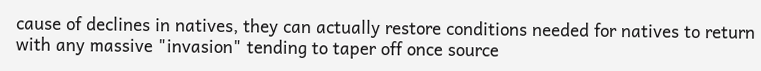cause of declines in natives, they can actually restore conditions needed for natives to return with any massive "invasion" tending to taper off once source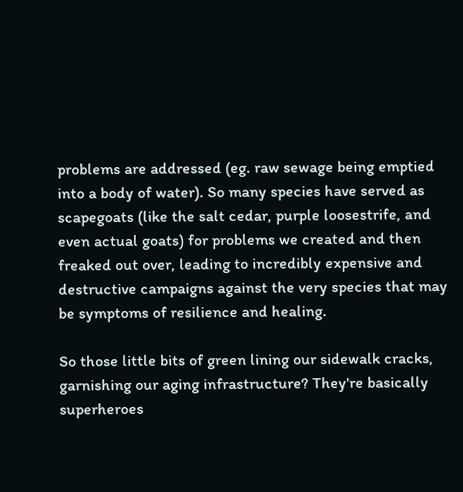problems are addressed (eg. raw sewage being emptied into a body of water). So many species have served as scapegoats (like the salt cedar, purple loosestrife, and even actual goats) for problems we created and then freaked out over, leading to incredibly expensive and destructive campaigns against the very species that may be symptoms of resilience and healing.

So those little bits of green lining our sidewalk cracks, garnishing our aging infrastructure? They're basically superheroes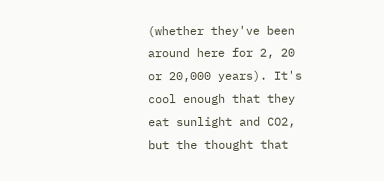(whether they've been around here for 2, 20 or 20,000 years). It's cool enough that they eat sunlight and CO2, but the thought that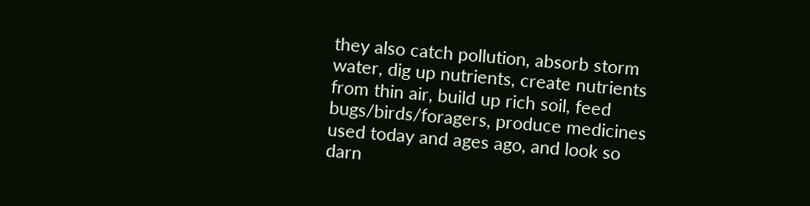they also catch pollution, absorb storm water, dig up nutrients, create nutrients from thin air, build up rich soil, feed bugs/birds/foragers, produce medicines used today and ages ago, and look so darn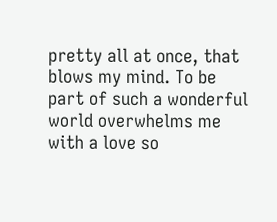pretty all at once, that blows my mind. To be part of such a wonderful world overwhelms me with a love so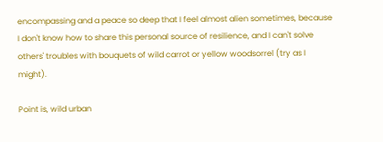encompassing and a peace so deep that I feel almost alien sometimes, because I don't know how to share this personal source of resilience, and I can't solve others' troubles with bouquets of wild carrot or yellow woodsorrel (try as I might).

Point is, wild urban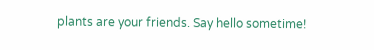plants are your friends. Say hello sometime!